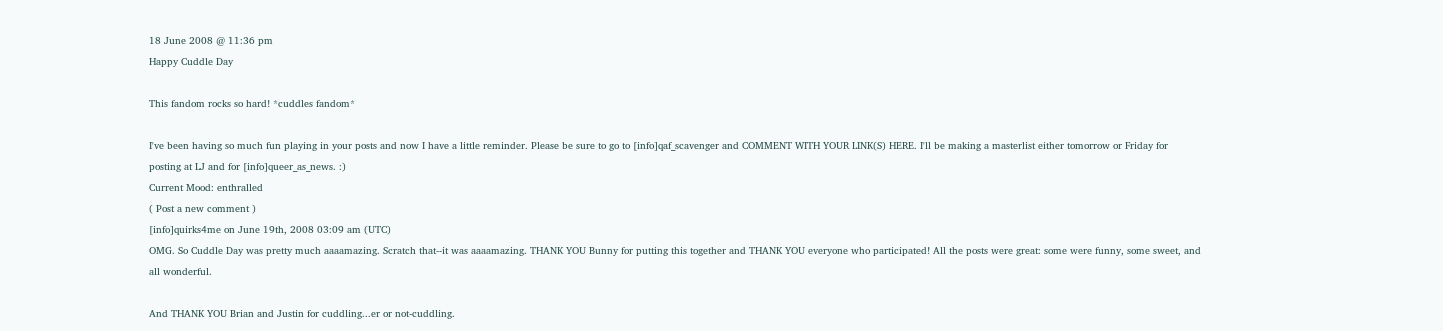18 June 2008 @ 11:36 pm
Happy Cuddle Day

This fandom rocks so hard! *cuddles fandom*

I've been having so much fun playing in your posts and now I have a little reminder. Please be sure to go to [info]qaf_scavenger and COMMENT WITH YOUR LINK(S) HERE. I'll be making a masterlist either tomorrow or Friday for posting at LJ and for [info]queer_as_news. :)
Current Mood: enthralled
( Post a new comment )
[info]quirks4me on June 19th, 2008 03:09 am (UTC)
OMG. So Cuddle Day was pretty much aaaamazing. Scratch that--it was aaaamazing. THANK YOU Bunny for putting this together and THANK YOU everyone who participated! All the posts were great: some were funny, some sweet, and all wonderful.

And THANK YOU Brian and Justin for cuddling...er or not-cuddling.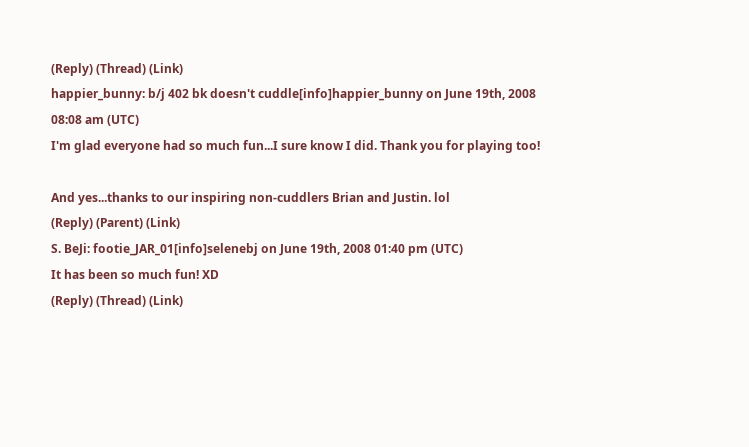(Reply) (Thread) (Link)
happier_bunny: b/j 402 bk doesn't cuddle[info]happier_bunny on June 19th, 2008 08:08 am (UTC)
I'm glad everyone had so much fun...I sure know I did. Thank you for playing too!

And yes...thanks to our inspiring non-cuddlers Brian and Justin. lol
(Reply) (Parent) (Link)
S. BeJi: footie_JAR_01[info]selenebj on June 19th, 2008 01:40 pm (UTC)
It has been so much fun! XD
(Reply) (Thread) (Link)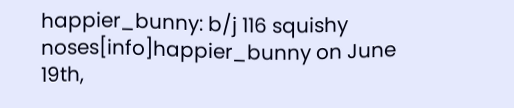happier_bunny: b/j 116 squishy noses[info]happier_bunny on June 19th,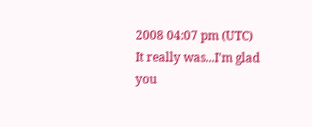2008 04:07 pm (UTC)
It really was...I'm glad you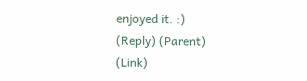enjoyed it. :)
(Reply) (Parent) (Link)